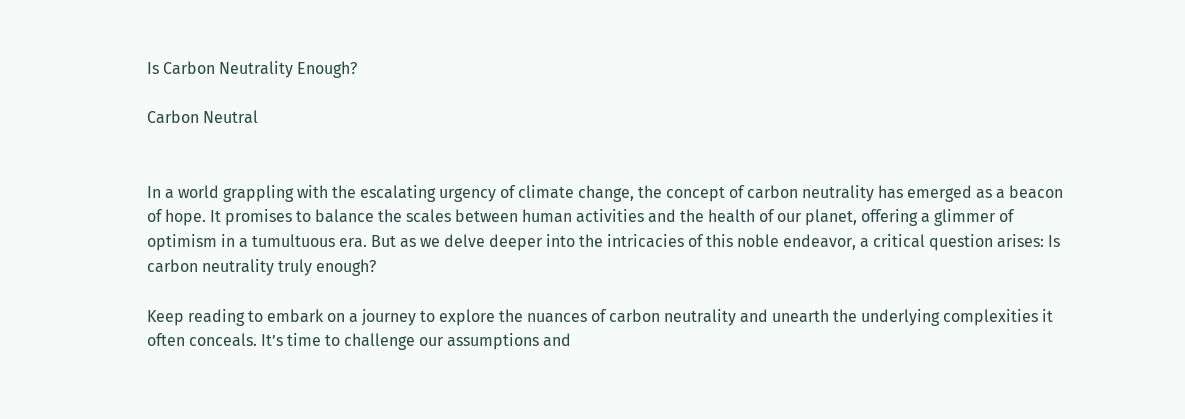Is Carbon Neutrality Enough?

Carbon Neutral


In a world grappling with the escalating urgency of climate change, the concept of carbon neutrality has emerged as a beacon of hope. It promises to balance the scales between human activities and the health of our planet, offering a glimmer of optimism in a tumultuous era. But as we delve deeper into the intricacies of this noble endeavor, a critical question arises: Is carbon neutrality truly enough?

Keep reading to embark on a journey to explore the nuances of carbon neutrality and unearth the underlying complexities it often conceals. It’s time to challenge our assumptions and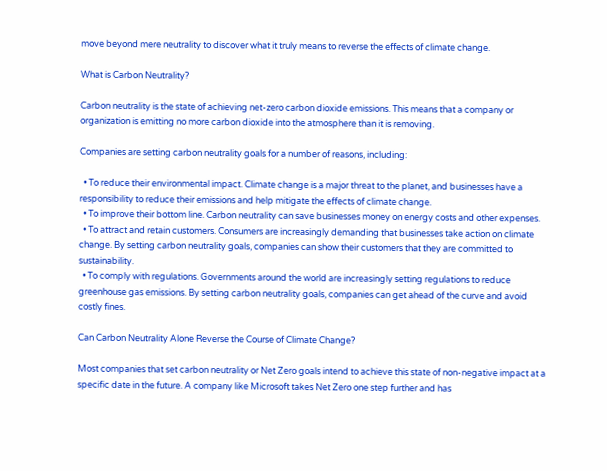move beyond mere neutrality to discover what it truly means to reverse the effects of climate change.

What is Carbon Neutrality?

Carbon neutrality is the state of achieving net-zero carbon dioxide emissions. This means that a company or organization is emitting no more carbon dioxide into the atmosphere than it is removing.

Companies are setting carbon neutrality goals for a number of reasons, including:

  • To reduce their environmental impact. Climate change is a major threat to the planet, and businesses have a responsibility to reduce their emissions and help mitigate the effects of climate change.
  • To improve their bottom line. Carbon neutrality can save businesses money on energy costs and other expenses.
  • To attract and retain customers. Consumers are increasingly demanding that businesses take action on climate change. By setting carbon neutrality goals, companies can show their customers that they are committed to sustainability.
  • To comply with regulations. Governments around the world are increasingly setting regulations to reduce greenhouse gas emissions. By setting carbon neutrality goals, companies can get ahead of the curve and avoid costly fines.

Can Carbon Neutrality Alone Reverse the Course of Climate Change?

Most companies that set carbon neutrality or Net Zero goals intend to achieve this state of non-negative impact at a specific date in the future. A company like Microsoft takes Net Zero one step further and has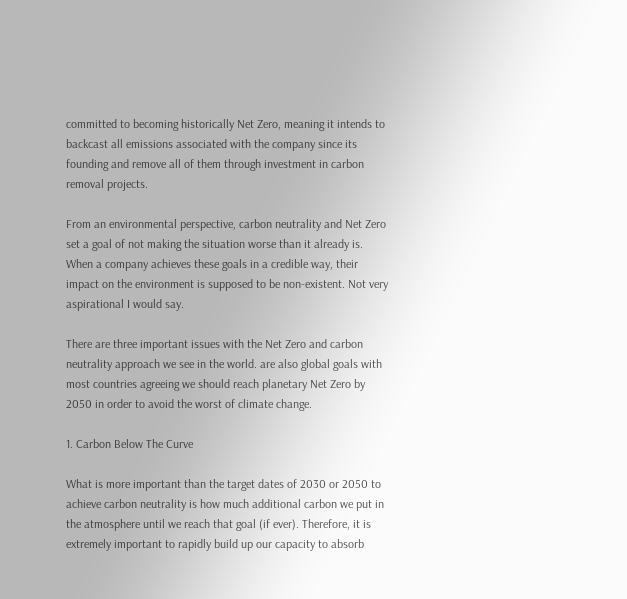committed to becoming historically Net Zero, meaning it intends to backcast all emissions associated with the company since its founding and remove all of them through investment in carbon removal projects.

From an environmental perspective, carbon neutrality and Net Zero set a goal of not making the situation worse than it already is. When a company achieves these goals in a credible way, their impact on the environment is supposed to be non-existent. Not very aspirational I would say.

There are three important issues with the Net Zero and carbon neutrality approach we see in the world. are also global goals with most countries agreeing we should reach planetary Net Zero by 2050 in order to avoid the worst of climate change.

1. Carbon Below The Curve

What is more important than the target dates of 2030 or 2050 to achieve carbon neutrality is how much additional carbon we put in the atmosphere until we reach that goal (if ever). Therefore, it is extremely important to rapidly build up our capacity to absorb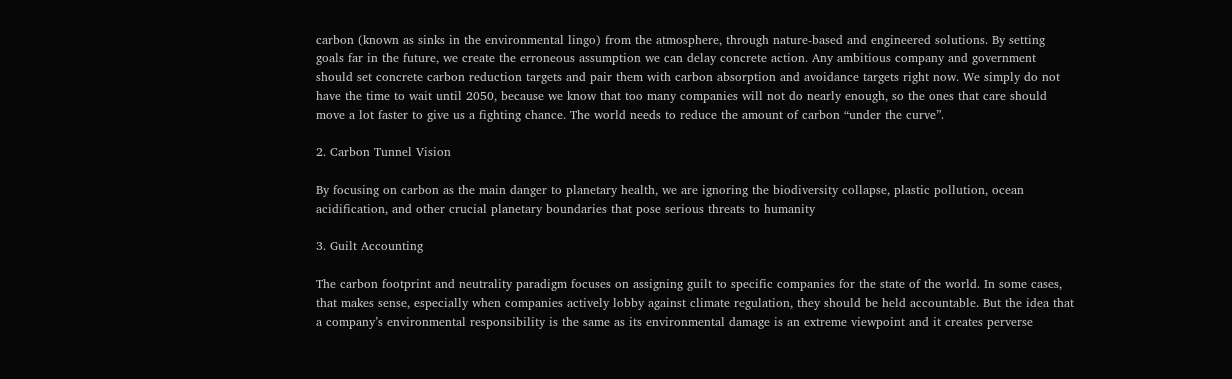carbon (known as sinks in the environmental lingo) from the atmosphere, through nature-based and engineered solutions. By setting goals far in the future, we create the erroneous assumption we can delay concrete action. Any ambitious company and government should set concrete carbon reduction targets and pair them with carbon absorption and avoidance targets right now. We simply do not have the time to wait until 2050, because we know that too many companies will not do nearly enough, so the ones that care should move a lot faster to give us a fighting chance. The world needs to reduce the amount of carbon “under the curve”.

2. Carbon Tunnel Vision

By focusing on carbon as the main danger to planetary health, we are ignoring the biodiversity collapse, plastic pollution, ocean acidification, and other crucial planetary boundaries that pose serious threats to humanity

3. Guilt Accounting

The carbon footprint and neutrality paradigm focuses on assigning guilt to specific companies for the state of the world. In some cases, that makes sense, especially when companies actively lobby against climate regulation, they should be held accountable. But the idea that a company’s environmental responsibility is the same as its environmental damage is an extreme viewpoint and it creates perverse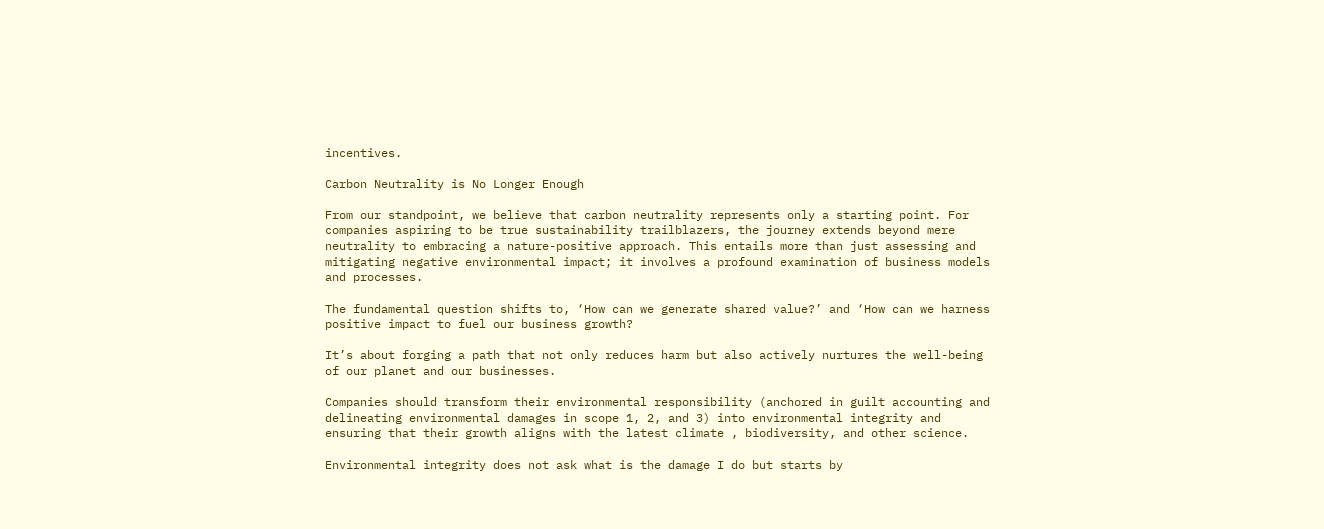incentives.

Carbon Neutrality is No Longer Enough

From our standpoint, we believe that carbon neutrality represents only a starting point. For companies aspiring to be true sustainability trailblazers, the journey extends beyond mere neutrality to embracing a nature-positive approach. This entails more than just assessing and mitigating negative environmental impact; it involves a profound examination of business models and processes.

The fundamental question shifts to, ‘How can we generate shared value?’ and ‘How can we harness positive impact to fuel our business growth?

It’s about forging a path that not only reduces harm but also actively nurtures the well-being of our planet and our businesses.

Companies should transform their environmental responsibility (anchored in guilt accounting and delineating environmental damages in scope 1, 2, and 3) into environmental integrity and ensuring that their growth aligns with the latest climate , biodiversity, and other science.

Environmental integrity does not ask what is the damage I do but starts by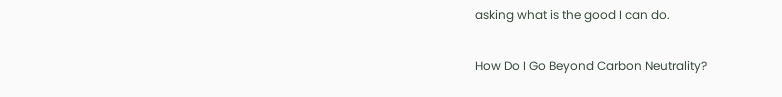asking what is the good I can do.

How Do I Go Beyond Carbon Neutrality?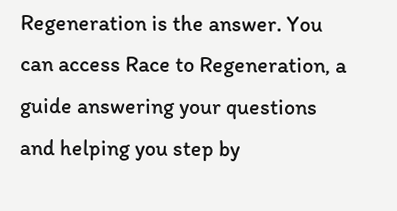Regeneration is the answer. You can access Race to Regeneration, a guide answering your questions and helping you step by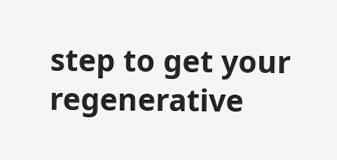step to get your regenerative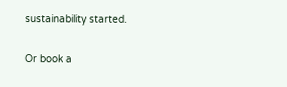sustainability started.

Or book a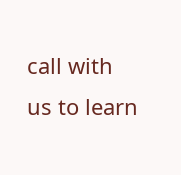call with us to learn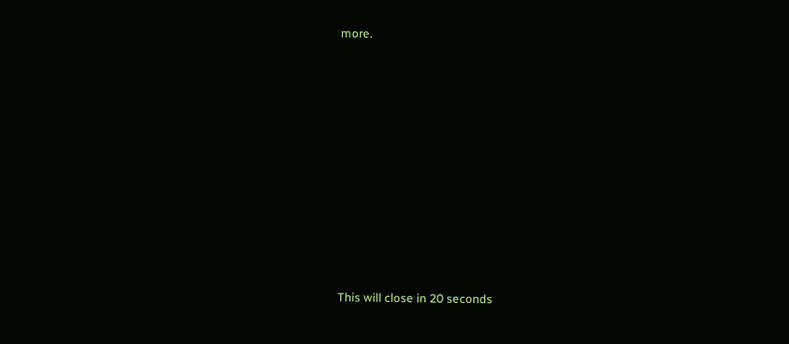more.










This will close in 20 seconds